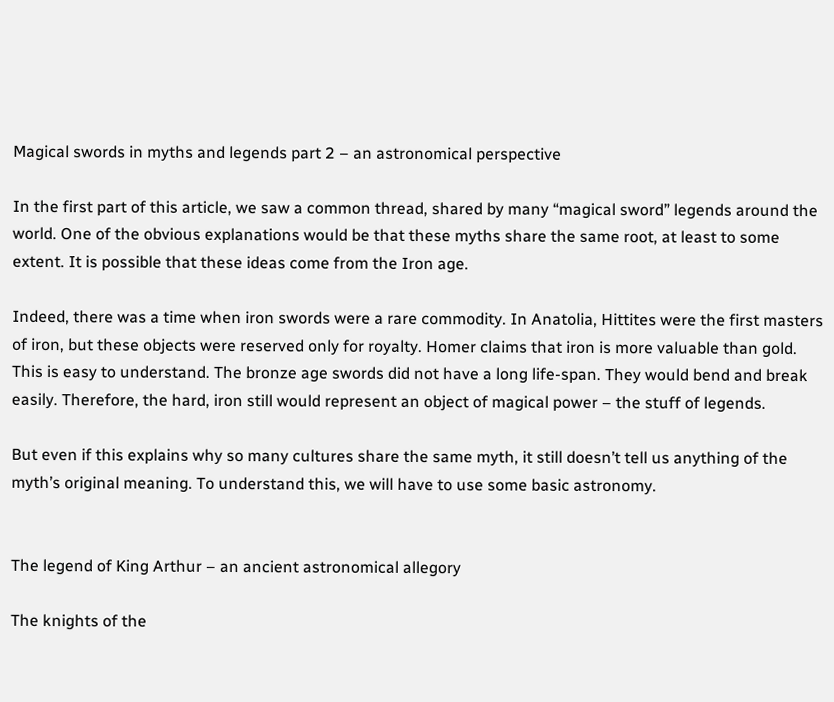Magical swords in myths and legends part 2 – an astronomical perspective

In the first part of this article, we saw a common thread, shared by many “magical sword” legends around the world. One of the obvious explanations would be that these myths share the same root, at least to some extent. It is possible that these ideas come from the Iron age.

Indeed, there was a time when iron swords were a rare commodity. In Anatolia, Hittites were the first masters of iron, but these objects were reserved only for royalty. Homer claims that iron is more valuable than gold. This is easy to understand. The bronze age swords did not have a long life-span. They would bend and break easily. Therefore, the hard, iron still would represent an object of magical power – the stuff of legends.

But even if this explains why so many cultures share the same myth, it still doesn’t tell us anything of the myth’s original meaning. To understand this, we will have to use some basic astronomy.


The legend of King Arthur – an ancient astronomical allegory

The knights of the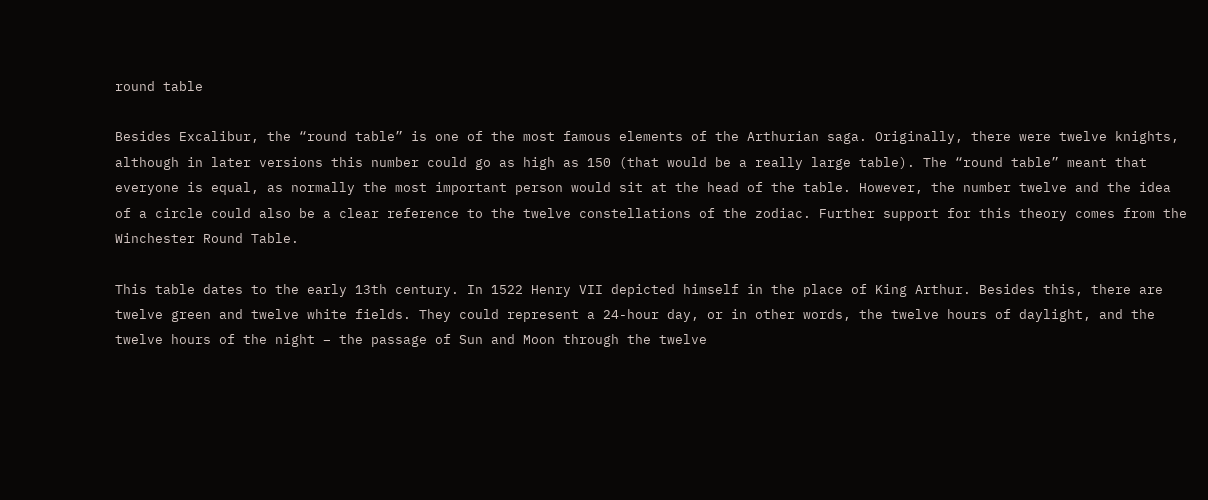round table

Besides Excalibur, the “round table” is one of the most famous elements of the Arthurian saga. Originally, there were twelve knights, although in later versions this number could go as high as 150 (that would be a really large table). The “round table” meant that everyone is equal, as normally the most important person would sit at the head of the table. However, the number twelve and the idea of a circle could also be a clear reference to the twelve constellations of the zodiac. Further support for this theory comes from the Winchester Round Table.

This table dates to the early 13th century. In 1522 Henry VII depicted himself in the place of King Arthur. Besides this, there are twelve green and twelve white fields. They could represent a 24-hour day, or in other words, the twelve hours of daylight, and the twelve hours of the night – the passage of Sun and Moon through the twelve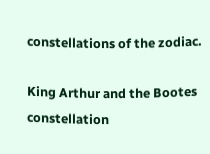constellations of the zodiac.

King Arthur and the Bootes constellation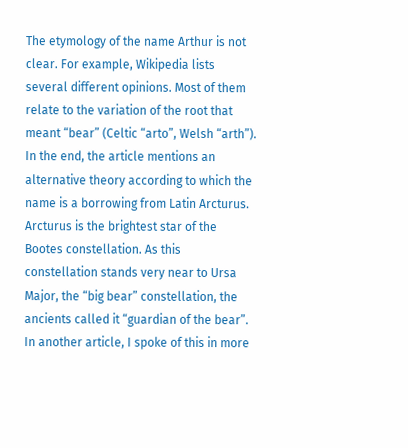The etymology of the name Arthur is not clear. For example, Wikipedia lists several different opinions. Most of them relate to the variation of the root that meant “bear” (Celtic “arto”, Welsh “arth”). In the end, the article mentions an alternative theory according to which the name is a borrowing from Latin Arcturus. Arcturus is the brightest star of the Bootes constellation. As this constellation stands very near to Ursa Major, the “big bear” constellation, the ancients called it “guardian of the bear”. In another article, I spoke of this in more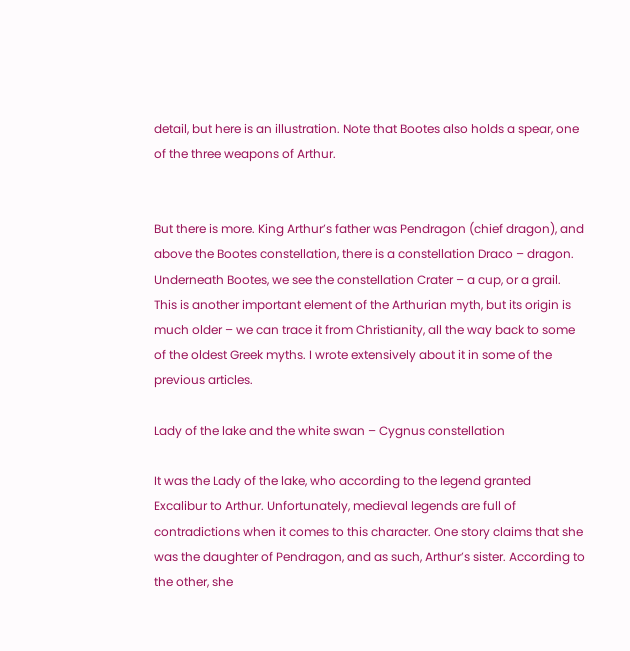detail, but here is an illustration. Note that Bootes also holds a spear, one of the three weapons of Arthur.


But there is more. King Arthur’s father was Pendragon (chief dragon), and above the Bootes constellation, there is a constellation Draco – dragon. Underneath Bootes, we see the constellation Crater – a cup, or a grail. This is another important element of the Arthurian myth, but its origin is much older – we can trace it from Christianity, all the way back to some of the oldest Greek myths. I wrote extensively about it in some of the previous articles.

Lady of the lake and the white swan – Cygnus constellation

It was the Lady of the lake, who according to the legend granted Excalibur to Arthur. Unfortunately, medieval legends are full of contradictions when it comes to this character. One story claims that she was the daughter of Pendragon, and as such, Arthur’s sister. According to the other, she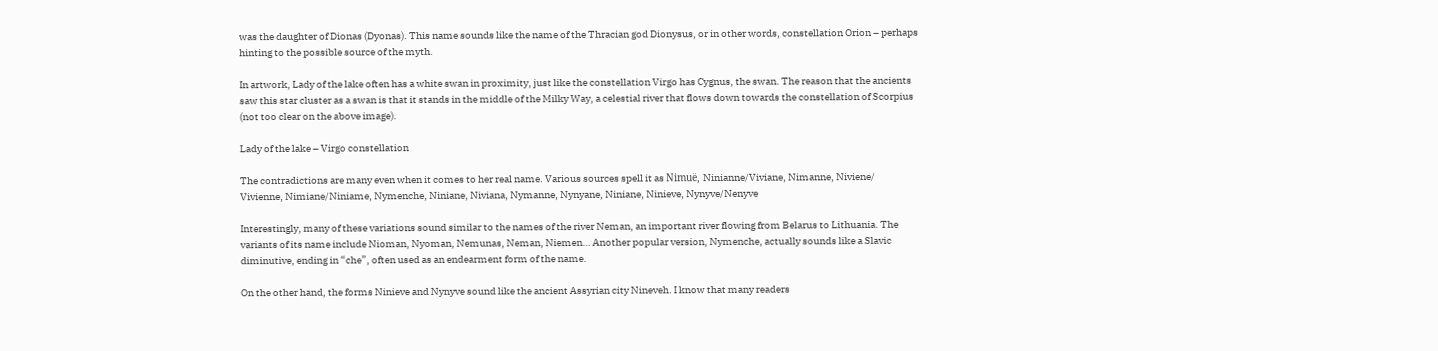was the daughter of Dionas (Dyonas). This name sounds like the name of the Thracian god Dionysus, or in other words, constellation Orion – perhaps hinting to the possible source of the myth.

In artwork, Lady of the lake often has a white swan in proximity, just like the constellation Virgo has Cygnus, the swan. The reason that the ancients saw this star cluster as a swan is that it stands in the middle of the Milky Way, a celestial river that flows down towards the constellation of Scorpius (not too clear on the above image).

Lady of the lake – Virgo constellation

The contradictions are many even when it comes to her real name. Various sources spell it as Nimuë, Ninianne/Viviane, Nimanne, Niviene/ Vivienne, Nimiane/Niniame, Nymenche, Niniane, Niviana, Nymanne, Nynyane, Niniane, Ninieve, Nynyve/Nenyve

Interestingly, many of these variations sound similar to the names of the river Neman, an important river flowing from Belarus to Lithuania. The variants of its name include Nioman, Nyoman, Nemunas, Neman, Niemen… Another popular version, Nymenche, actually sounds like a Slavic diminutive, ending in “che”, often used as an endearment form of the name.

On the other hand, the forms Ninieve and Nynyve sound like the ancient Assyrian city Nineveh. I know that many readers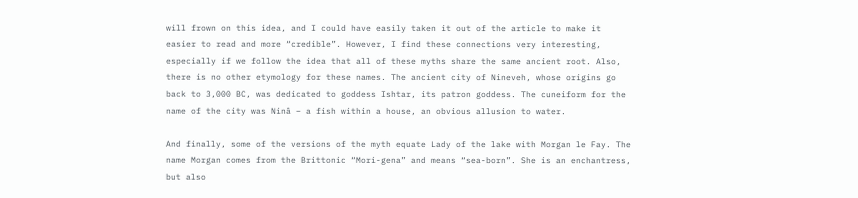will frown on this idea, and I could have easily taken it out of the article to make it easier to read and more “credible”. However, I find these connections very interesting, especially if we follow the idea that all of these myths share the same ancient root. Also, there is no other etymology for these names. The ancient city of Nineveh, whose origins go back to 3,000 BC, was dedicated to goddess Ishtar, its patron goddess. The cuneiform for the name of the city was Ninâ – a fish within a house, an obvious allusion to water.

And finally, some of the versions of the myth equate Lady of the lake with Morgan le Fay. The name Morgan comes from the Brittonic “Mori-gena” and means “sea-born”. She is an enchantress, but also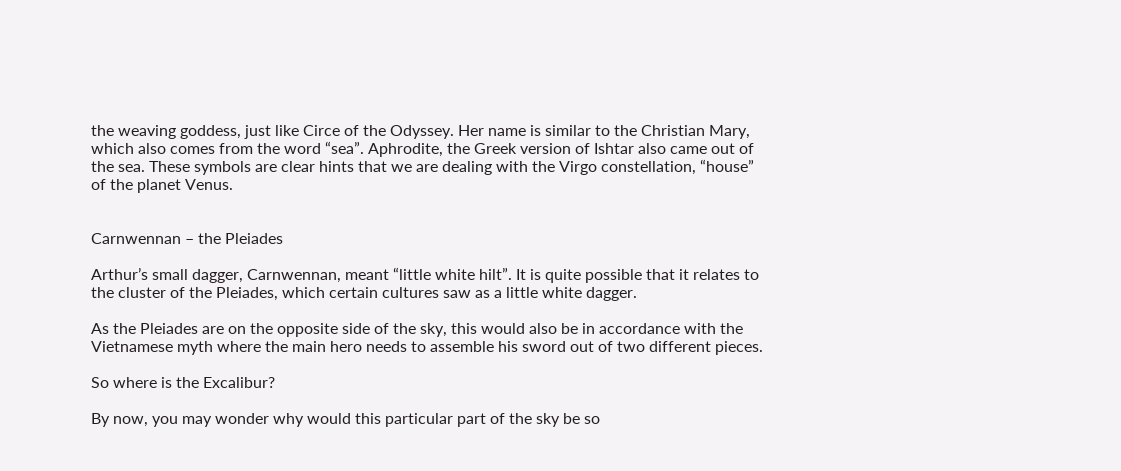the weaving goddess, just like Circe of the Odyssey. Her name is similar to the Christian Mary, which also comes from the word “sea”. Aphrodite, the Greek version of Ishtar also came out of the sea. These symbols are clear hints that we are dealing with the Virgo constellation, “house” of the planet Venus.


Carnwennan – the Pleiades

Arthur’s small dagger, Carnwennan, meant “little white hilt”. It is quite possible that it relates to the cluster of the Pleiades, which certain cultures saw as a little white dagger.

As the Pleiades are on the opposite side of the sky, this would also be in accordance with the Vietnamese myth where the main hero needs to assemble his sword out of two different pieces.

So where is the Excalibur?

By now, you may wonder why would this particular part of the sky be so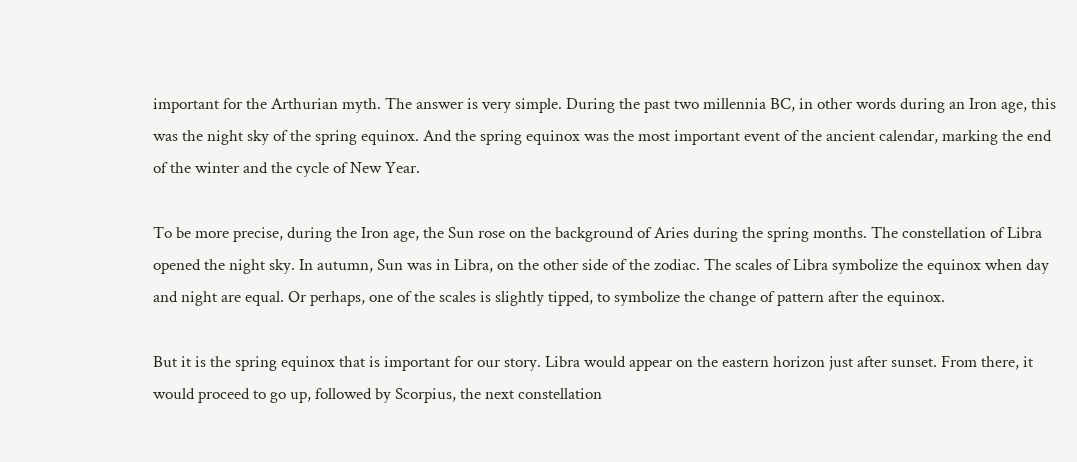important for the Arthurian myth. The answer is very simple. During the past two millennia BC, in other words during an Iron age, this was the night sky of the spring equinox. And the spring equinox was the most important event of the ancient calendar, marking the end of the winter and the cycle of New Year.

To be more precise, during the Iron age, the Sun rose on the background of Aries during the spring months. The constellation of Libra opened the night sky. In autumn, Sun was in Libra, on the other side of the zodiac. The scales of Libra symbolize the equinox when day and night are equal. Or perhaps, one of the scales is slightly tipped, to symbolize the change of pattern after the equinox.

But it is the spring equinox that is important for our story. Libra would appear on the eastern horizon just after sunset. From there, it would proceed to go up, followed by Scorpius, the next constellation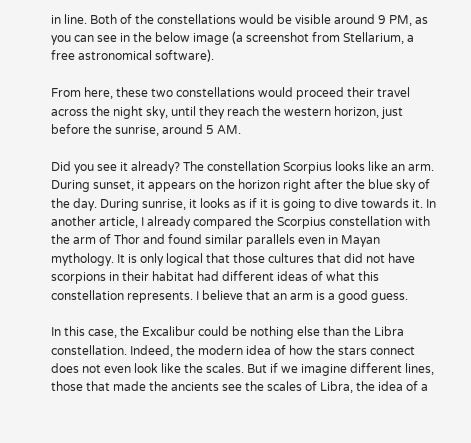in line. Both of the constellations would be visible around 9 PM, as you can see in the below image (a screenshot from Stellarium, a free astronomical software).

From here, these two constellations would proceed their travel across the night sky, until they reach the western horizon, just before the sunrise, around 5 AM.

Did you see it already? The constellation Scorpius looks like an arm. During sunset, it appears on the horizon right after the blue sky of the day. During sunrise, it looks as if it is going to dive towards it. In another article, I already compared the Scorpius constellation with the arm of Thor and found similar parallels even in Mayan mythology. It is only logical that those cultures that did not have scorpions in their habitat had different ideas of what this constellation represents. I believe that an arm is a good guess.

In this case, the Excalibur could be nothing else than the Libra constellation. Indeed, the modern idea of how the stars connect does not even look like the scales. But if we imagine different lines, those that made the ancients see the scales of Libra, the idea of a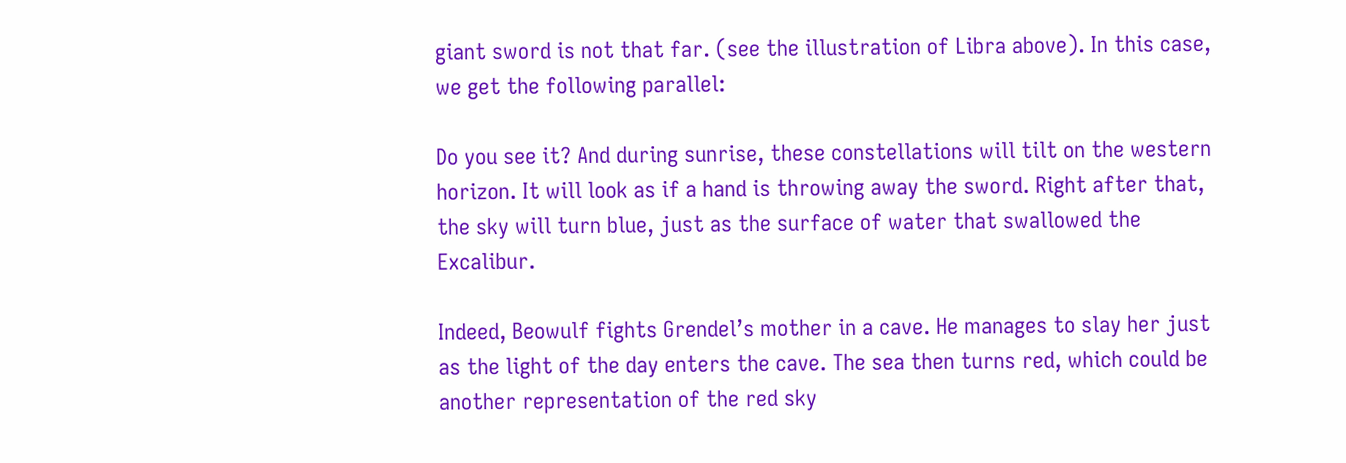giant sword is not that far. (see the illustration of Libra above). In this case, we get the following parallel:

Do you see it? And during sunrise, these constellations will tilt on the western horizon. It will look as if a hand is throwing away the sword. Right after that, the sky will turn blue, just as the surface of water that swallowed the Excalibur.

Indeed, Beowulf fights Grendel’s mother in a cave. He manages to slay her just as the light of the day enters the cave. The sea then turns red, which could be another representation of the red sky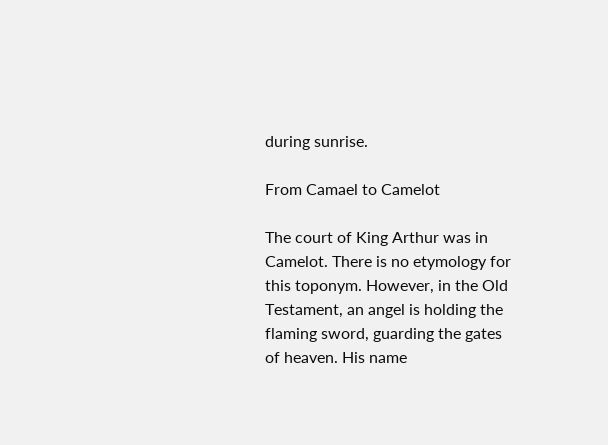during sunrise.

From Camael to Camelot

The court of King Arthur was in Camelot. There is no etymology for this toponym. However, in the Old Testament, an angel is holding the flaming sword, guarding the gates of heaven. His name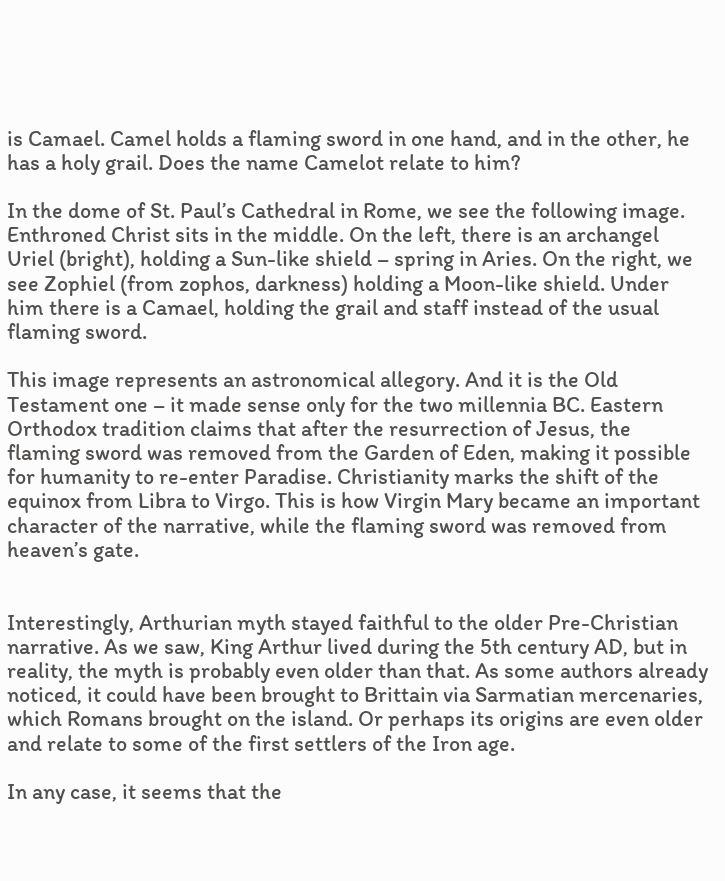is Camael. Camel holds a flaming sword in one hand, and in the other, he has a holy grail. Does the name Camelot relate to him?

In the dome of St. Paul’s Cathedral in Rome, we see the following image. Enthroned Christ sits in the middle. On the left, there is an archangel Uriel (bright), holding a Sun-like shield – spring in Aries. On the right, we see Zophiel (from zophos, darkness) holding a Moon-like shield. Under him there is a Camael, holding the grail and staff instead of the usual flaming sword.

This image represents an astronomical allegory. And it is the Old Testament one – it made sense only for the two millennia BC. Eastern Orthodox tradition claims that after the resurrection of Jesus, the flaming sword was removed from the Garden of Eden, making it possible for humanity to re-enter Paradise. Christianity marks the shift of the equinox from Libra to Virgo. This is how Virgin Mary became an important character of the narrative, while the flaming sword was removed from heaven’s gate.


Interestingly, Arthurian myth stayed faithful to the older Pre-Christian narrative. As we saw, King Arthur lived during the 5th century AD, but in reality, the myth is probably even older than that. As some authors already noticed, it could have been brought to Brittain via Sarmatian mercenaries, which Romans brought on the island. Or perhaps its origins are even older and relate to some of the first settlers of the Iron age.

In any case, it seems that the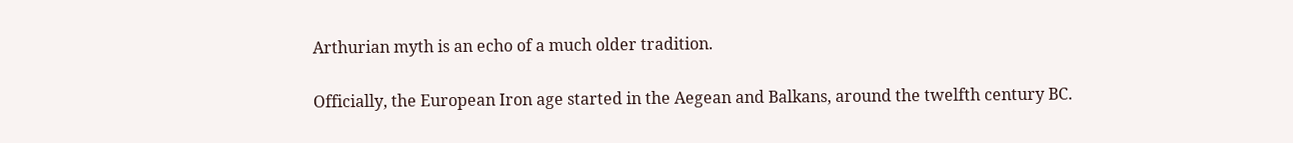Arthurian myth is an echo of a much older tradition.

Officially, the European Iron age started in the Aegean and Balkans, around the twelfth century BC.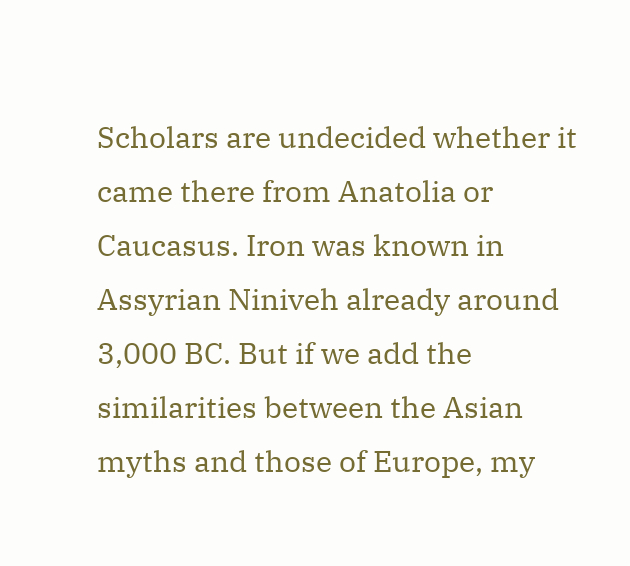Scholars are undecided whether it came there from Anatolia or Caucasus. Iron was known in Assyrian Niniveh already around 3,000 BC. But if we add the similarities between the Asian myths and those of Europe, my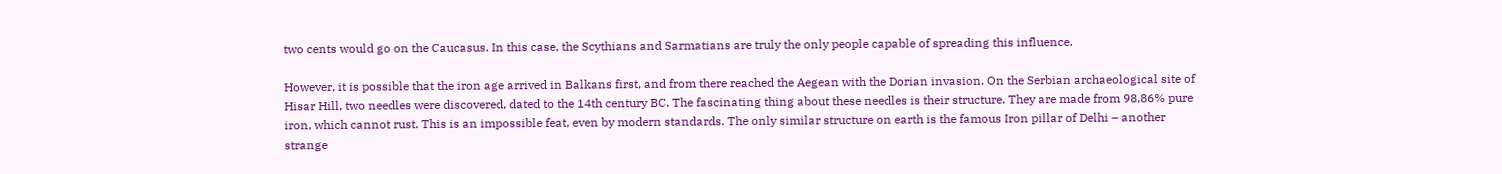two cents would go on the Caucasus. In this case, the Scythians and Sarmatians are truly the only people capable of spreading this influence.

However, it is possible that the iron age arrived in Balkans first, and from there reached the Aegean with the Dorian invasion. On the Serbian archaeological site of Hisar Hill, two needles were discovered, dated to the 14th century BC. The fascinating thing about these needles is their structure. They are made from 98,86% pure iron, which cannot rust. This is an impossible feat, even by modern standards. The only similar structure on earth is the famous Iron pillar of Delhi – another strange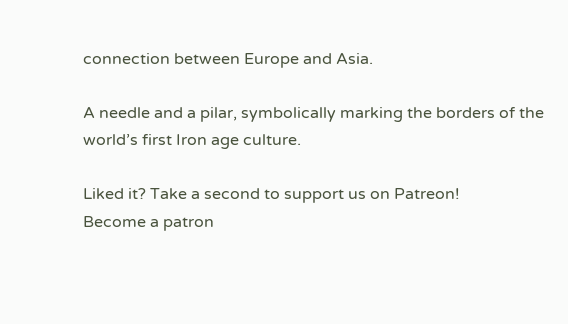connection between Europe and Asia.

A needle and a pilar, symbolically marking the borders of the world’s first Iron age culture.

Liked it? Take a second to support us on Patreon!
Become a patron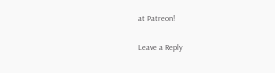at Patreon!

Leave a Reply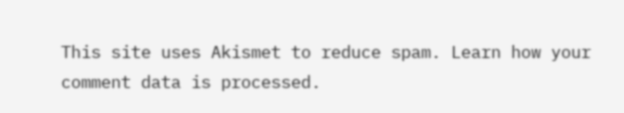This site uses Akismet to reduce spam. Learn how your comment data is processed.